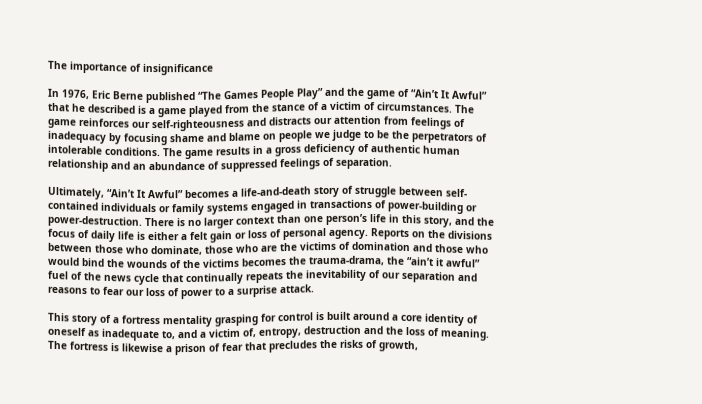The importance of insignificance

In 1976, Eric Berne published “The Games People Play” and the game of “Ain’t It Awful” that he described is a game played from the stance of a victim of circumstances. The game reinforces our self-righteousness and distracts our attention from feelings of inadequacy by focusing shame and blame on people we judge to be the perpetrators of intolerable conditions. The game results in a gross deficiency of authentic human relationship and an abundance of suppressed feelings of separation.

Ultimately, “Ain’t It Awful” becomes a life-and-death story of struggle between self-contained individuals or family systems engaged in transactions of power-building or power-destruction. There is no larger context than one person’s life in this story, and the focus of daily life is either a felt gain or loss of personal agency. Reports on the divisions between those who dominate, those who are the victims of domination and those who would bind the wounds of the victims becomes the trauma-drama, the “ain’t it awful” fuel of the news cycle that continually repeats the inevitability of our separation and reasons to fear our loss of power to a surprise attack.

This story of a fortress mentality grasping for control is built around a core identity of oneself as inadequate to, and a victim of, entropy, destruction and the loss of meaning. The fortress is likewise a prison of fear that precludes the risks of growth,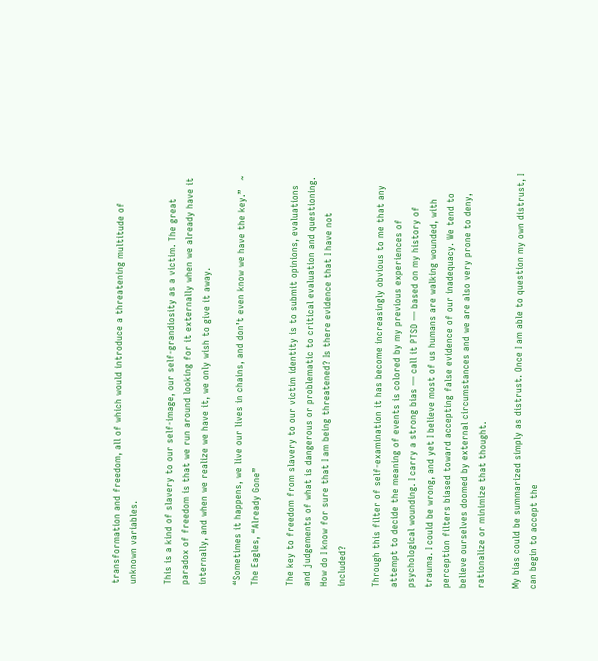transformation and freedom, all of which would introduce a threatening multitude of unknown variables.

This is a kind of slavery to our self-image, our self-grandiosity as a victim. The great paradox of freedom is that we run around looking for it externally when we already have it internally, and when we realize we have it, we only wish to give it away.

“Sometimes it happens, we live our lives in chains, and don’t even know we have the key.”   ~ The Eagles, “Already Gone”

The key to freedom from slavery to our victim identity is to submit opinions, evaluations and judgements of what is dangerous or problematic to critical evaluation and questioning. How do I know for sure that I am being threatened? Is there evidence that I have not included?

Through this filter of self-examination it has become increasingly obvious to me that any attempt to decide the meaning of events is colored by my previous experiences of psychological wounding. I carry a strong bias — call it PTSD — based on my history of trauma. I could be wrong, and yet I believe most of us humans are walking wounded, with perception filters biased toward accepting false evidence of our inadequacy. We tend to believe ourselves doomed by external circumstances and we are also very prone to deny, rationalize or minimize that thought.

My bias could be summarized simply as distrust. Once I am able to question my own distrust, I can begin to accept the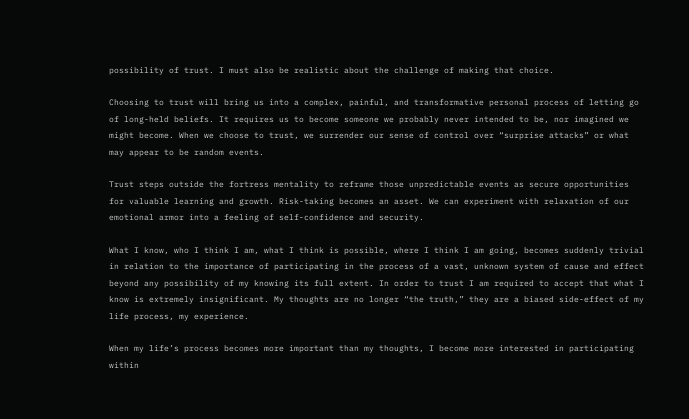possibility of trust. I must also be realistic about the challenge of making that choice.

Choosing to trust will bring us into a complex, painful, and transformative personal process of letting go of long-held beliefs. It requires us to become someone we probably never intended to be, nor imagined we might become. When we choose to trust, we surrender our sense of control over “surprise attacks” or what may appear to be random events.

Trust steps outside the fortress mentality to reframe those unpredictable events as secure opportunities for valuable learning and growth. Risk-taking becomes an asset. We can experiment with relaxation of our emotional armor into a feeling of self-confidence and security.

What I know, who I think I am, what I think is possible, where I think I am going, becomes suddenly trivial in relation to the importance of participating in the process of a vast, unknown system of cause and effect beyond any possibility of my knowing its full extent. In order to trust I am required to accept that what I know is extremely insignificant. My thoughts are no longer “the truth,” they are a biased side-effect of my life process, my experience.

When my life’s process becomes more important than my thoughts, I become more interested in participating within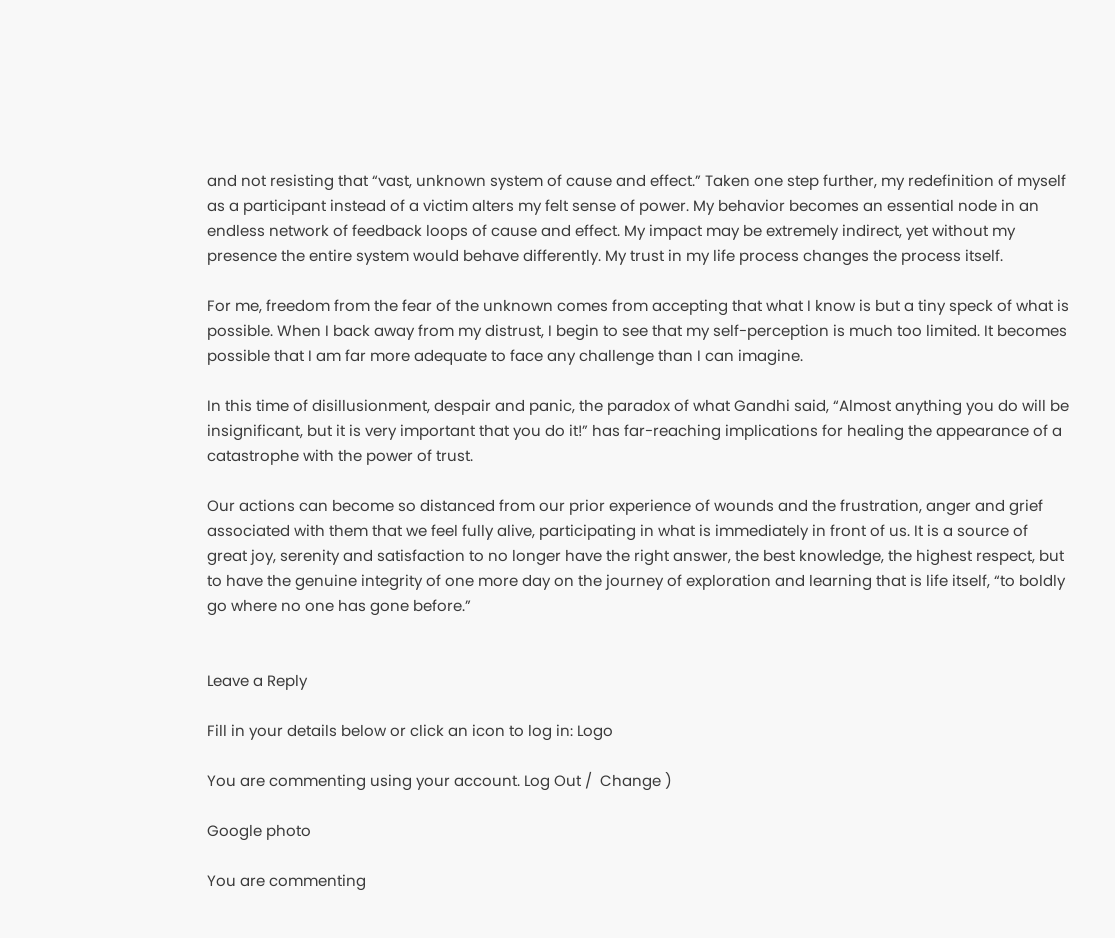and not resisting that “vast, unknown system of cause and effect.” Taken one step further, my redefinition of myself as a participant instead of a victim alters my felt sense of power. My behavior becomes an essential node in an endless network of feedback loops of cause and effect. My impact may be extremely indirect, yet without my presence the entire system would behave differently. My trust in my life process changes the process itself.

For me, freedom from the fear of the unknown comes from accepting that what I know is but a tiny speck of what is possible. When I back away from my distrust, I begin to see that my self-perception is much too limited. It becomes possible that I am far more adequate to face any challenge than I can imagine.

In this time of disillusionment, despair and panic, the paradox of what Gandhi said, “Almost anything you do will be insignificant, but it is very important that you do it!” has far-reaching implications for healing the appearance of a catastrophe with the power of trust.

Our actions can become so distanced from our prior experience of wounds and the frustration, anger and grief associated with them that we feel fully alive, participating in what is immediately in front of us. It is a source of great joy, serenity and satisfaction to no longer have the right answer, the best knowledge, the highest respect, but to have the genuine integrity of one more day on the journey of exploration and learning that is life itself, “to boldly go where no one has gone before.”


Leave a Reply

Fill in your details below or click an icon to log in: Logo

You are commenting using your account. Log Out /  Change )

Google photo

You are commenting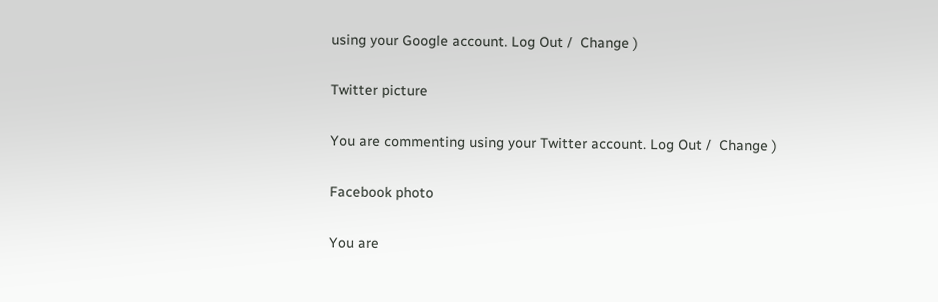using your Google account. Log Out /  Change )

Twitter picture

You are commenting using your Twitter account. Log Out /  Change )

Facebook photo

You are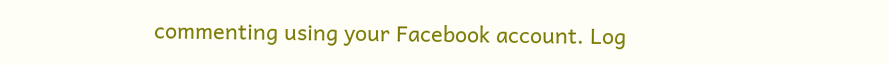commenting using your Facebook account. Log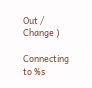Out /  Change )

Connecting to %s